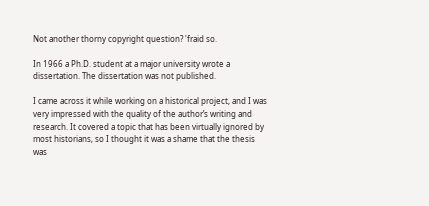Not another thorny copyright question? 'fraid so.

In 1966 a Ph.D. student at a major university wrote a dissertation. The dissertation was not published.

I came across it while working on a historical project, and I was very impressed with the quality of the author’s writing and research. It covered a topic that has been virtually ignored by most historians, so I thought it was a shame that the thesis was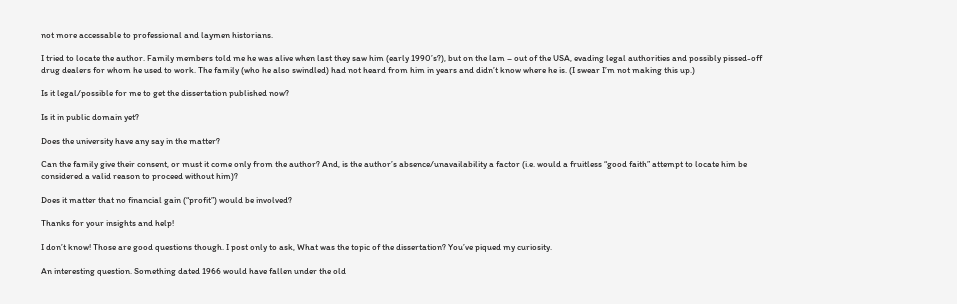not more accessable to professional and laymen historians.

I tried to locate the author. Family members told me he was alive when last they saw him (early 1990’s?), but on the lam – out of the USA, evading legal authorities and possibly pissed-off drug dealers for whom he used to work. The family (who he also swindled) had not heard from him in years and didn’t know where he is. (I swear I’m not making this up.)

Is it legal/possible for me to get the dissertation published now?

Is it in public domain yet?

Does the university have any say in the matter?

Can the family give their consent, or must it come only from the author? And, is the author’s absence/unavailability a factor (i.e. would a fruitless “good faith” attempt to locate him be considered a valid reason to proceed without him)?

Does it matter that no financial gain (“profit”) would be involved?

Thanks for your insights and help!

I don’t know! Those are good questions though. I post only to ask, What was the topic of the dissertation? You’ve piqued my curiosity.

An interesting question. Something dated 1966 would have fallen under the old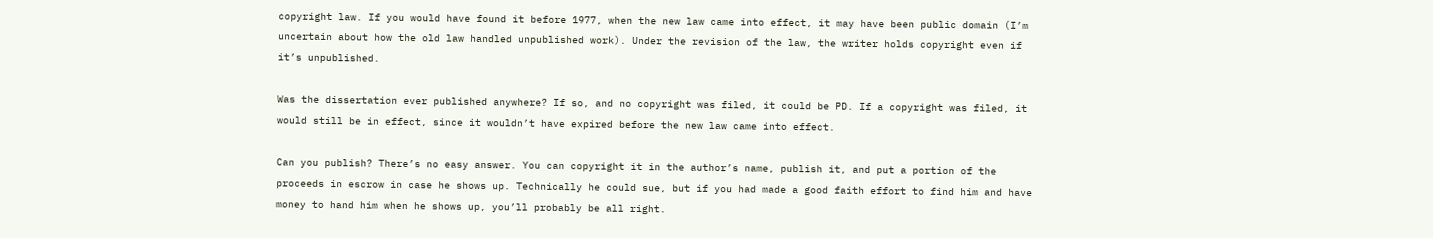copyright law. If you would have found it before 1977, when the new law came into effect, it may have been public domain (I’m uncertain about how the old law handled unpublished work). Under the revision of the law, the writer holds copyright even if it’s unpublished.

Was the dissertation ever published anywhere? If so, and no copyright was filed, it could be PD. If a copyright was filed, it would still be in effect, since it wouldn’t have expired before the new law came into effect.

Can you publish? There’s no easy answer. You can copyright it in the author’s name, publish it, and put a portion of the proceeds in escrow in case he shows up. Technically he could sue, but if you had made a good faith effort to find him and have money to hand him when he shows up, you’ll probably be all right.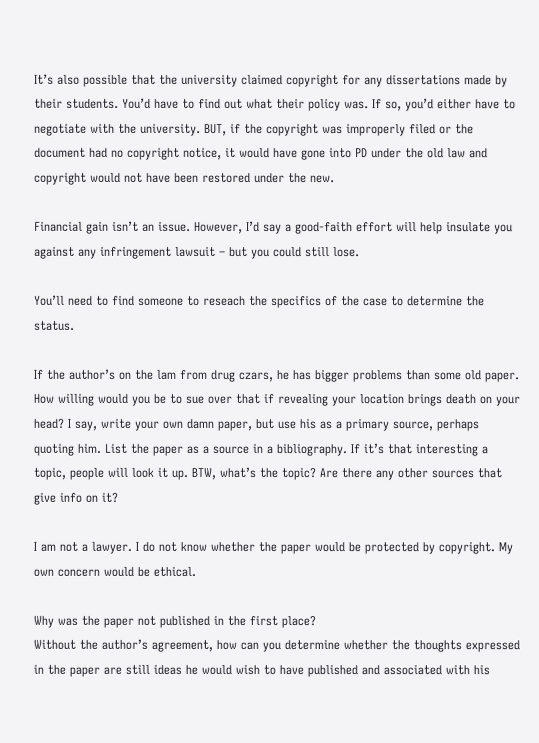It’s also possible that the university claimed copyright for any dissertations made by their students. You’d have to find out what their policy was. If so, you’d either have to negotiate with the university. BUT, if the copyright was improperly filed or the document had no copyright notice, it would have gone into PD under the old law and copyright would not have been restored under the new.

Financial gain isn’t an issue. However, I’d say a good-faith effort will help insulate you against any infringement lawsuit – but you could still lose.

You’ll need to find someone to reseach the specifics of the case to determine the status.

If the author’s on the lam from drug czars, he has bigger problems than some old paper. How willing would you be to sue over that if revealing your location brings death on your head? I say, write your own damn paper, but use his as a primary source, perhaps quoting him. List the paper as a source in a bibliography. If it’s that interesting a topic, people will look it up. BTW, what’s the topic? Are there any other sources that give info on it?

I am not a lawyer. I do not know whether the paper would be protected by copyright. My own concern would be ethical.

Why was the paper not published in the first place?
Without the author’s agreement, how can you determine whether the thoughts expressed in the paper are still ideas he would wish to have published and associated with his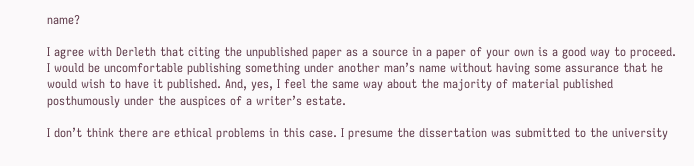name?

I agree with Derleth that citing the unpublished paper as a source in a paper of your own is a good way to proceed. I would be uncomfortable publishing something under another man’s name without having some assurance that he would wish to have it published. And, yes, I feel the same way about the majority of material published posthumously under the auspices of a writer’s estate.

I don’t think there are ethical problems in this case. I presume the dissertation was submitted to the university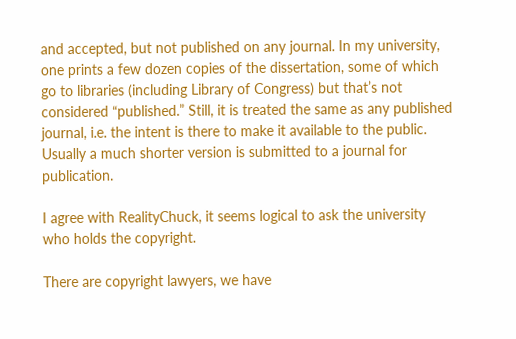and accepted, but not published on any journal. In my university, one prints a few dozen copies of the dissertation, some of which go to libraries (including Library of Congress) but that’s not considered “published.” Still, it is treated the same as any published journal, i.e. the intent is there to make it available to the public. Usually a much shorter version is submitted to a journal for publication.

I agree with RealityChuck, it seems logical to ask the university who holds the copyright.

There are copyright lawyers, we have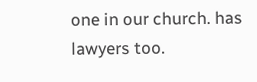one in our church. has lawyers too.